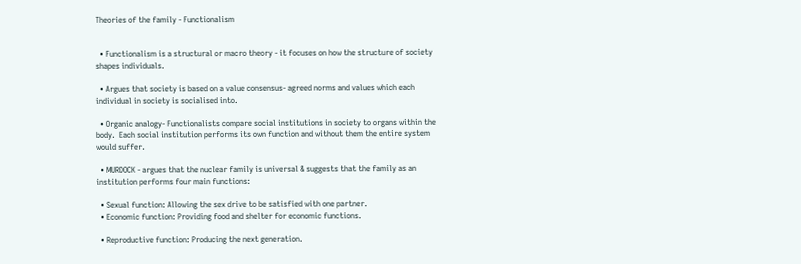Theories of the family - Functionalism


  • Functionalism is a structural or macro theory - it focuses on how the structure of society shapes individuals.

  • Argues that society is based on a value consensus- agreed norms and values which each individual in society is socialised into.

  • Organic analogy- Functionalists compare social institutions in society to organs within the body.  Each social institution performs its own function and without them the entire system would suffer.

  • MURDOCK - argues that the nuclear family is universal & suggests that the family as an institution performs four main functions:

  • Sexual function: Allowing the sex drive to be satisfied with one partner.
  • Economic function: Providing food and shelter for economic functions.

  • Reproductive function: Producing the next generation.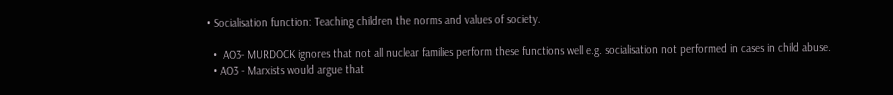• Socialisation function: Teaching children the norms and values of society.

  •  AO3- MURDOCK ignores that not all nuclear families perform these functions well e.g. socialisation not performed in cases in child abuse.
  • AO3 - Marxists would argue that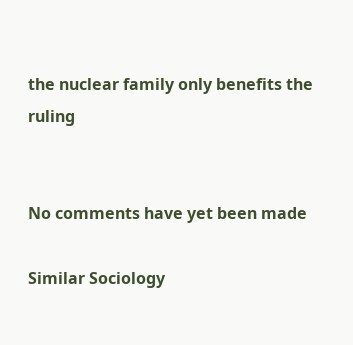the nuclear family only benefits the ruling


No comments have yet been made

Similar Sociology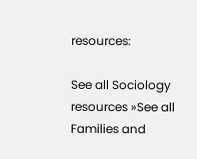resources:

See all Sociology resources »See all Families and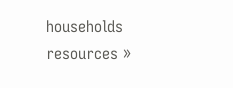households resources »